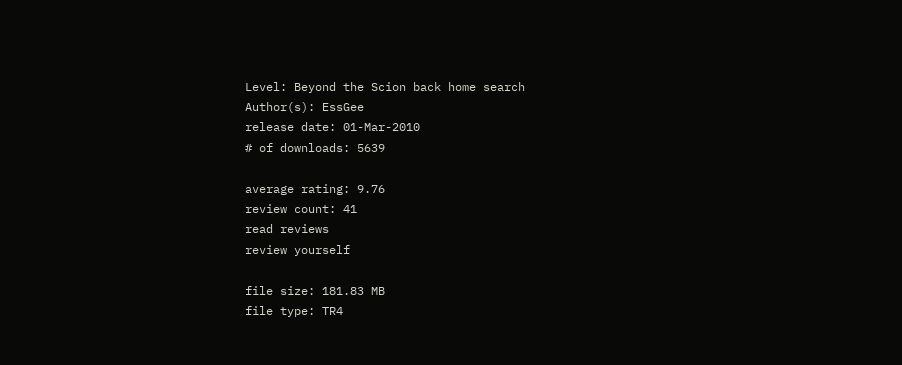Level: Beyond the Scion back home search
Author(s): EssGee
release date: 01-Mar-2010
# of downloads: 5639

average rating: 9.76
review count: 41
read reviews
review yourself

file size: 181.83 MB
file type: TR4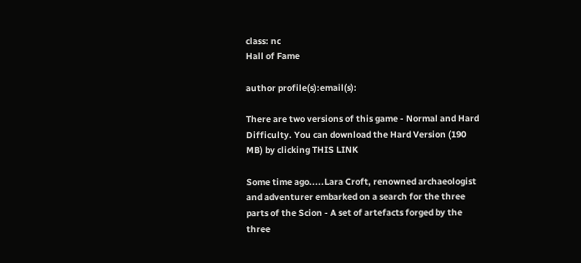class: nc
Hall of Fame

author profile(s):email(s):

There are two versions of this game - Normal and Hard Difficulty. You can download the Hard Version (190 MB) by clicking THIS LINK

Some time ago.....Lara Croft, renowned archaeologist and adventurer embarked on a search for the three parts of the Scion - A set of artefacts forged by the three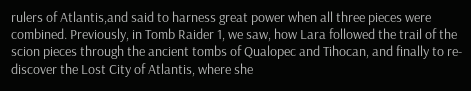rulers of Atlantis,and said to harness great power when all three pieces were combined. Previously, in Tomb Raider 1, we saw, how Lara followed the trail of the scion pieces through the ancient tombs of Qualopec and Tihocan, and finally to re-discover the Lost City of Atlantis, where she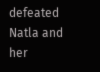defeated Natla and her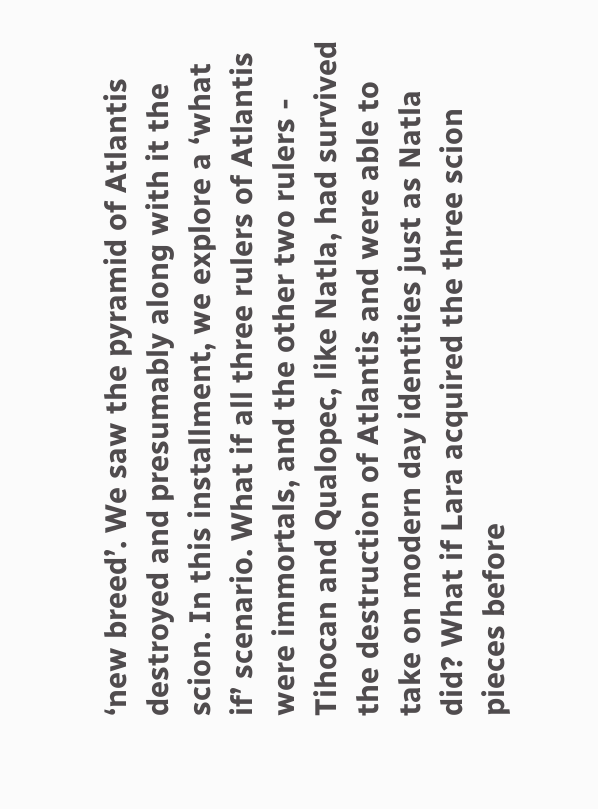‘new breed’. We saw the pyramid of Atlantis destroyed and presumably along with it the scion. In this installment, we explore a ‘what if’ scenario. What if all three rulers of Atlantis were immortals, and the other two rulers - Tihocan and Qualopec, like Natla, had survived the destruction of Atlantis and were able to take on modern day identities just as Natla did? What if Lara acquired the three scion pieces before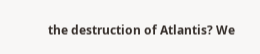the destruction of Atlantis? We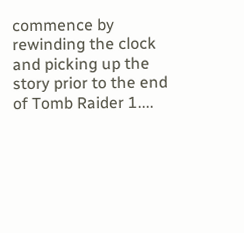commence by rewinding the clock and picking up the story prior to the end of Tomb Raider 1....